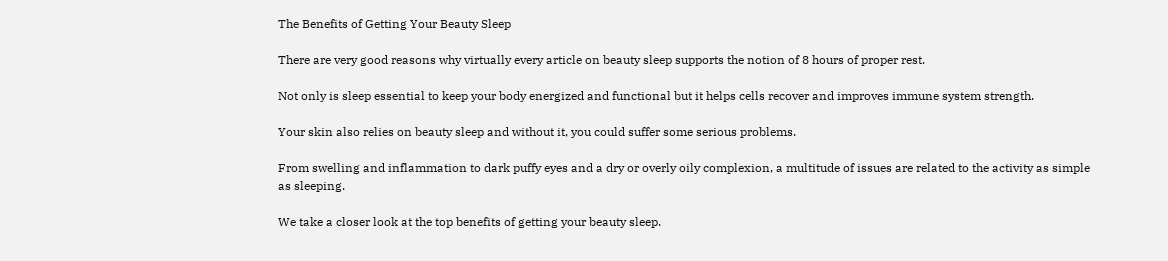The Benefits of Getting Your Beauty Sleep

There are very good reasons why virtually every article on beauty sleep supports the notion of 8 hours of proper rest.

Not only is sleep essential to keep your body energized and functional but it helps cells recover and improves immune system strength.

Your skin also relies on beauty sleep and without it, you could suffer some serious problems.

From swelling and inflammation to dark puffy eyes and a dry or overly oily complexion, a multitude of issues are related to the activity as simple as sleeping.

We take a closer look at the top benefits of getting your beauty sleep.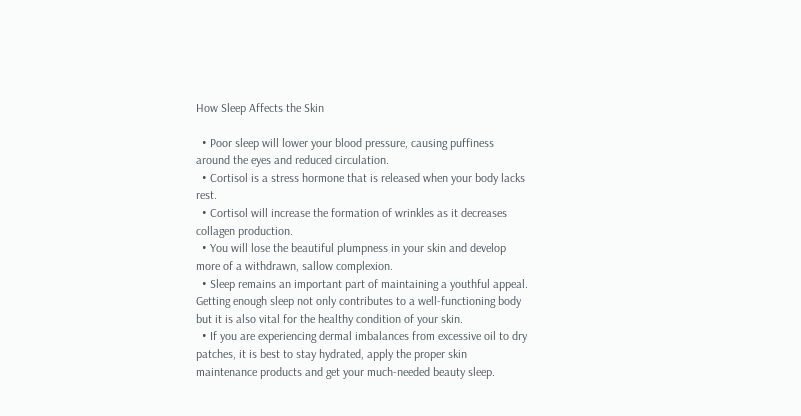How Sleep Affects the Skin

  • Poor sleep will lower your blood pressure, causing puffiness around the eyes and reduced circulation.
  • Cortisol is a stress hormone that is released when your body lacks rest.
  • Cortisol will increase the formation of wrinkles as it decreases collagen production.
  • You will lose the beautiful plumpness in your skin and develop more of a withdrawn, sallow complexion.
  • Sleep remains an important part of maintaining a youthful appeal. Getting enough sleep not only contributes to a well-functioning body but it is also vital for the healthy condition of your skin.
  • If you are experiencing dermal imbalances from excessive oil to dry patches, it is best to stay hydrated, apply the proper skin maintenance products and get your much-needed beauty sleep.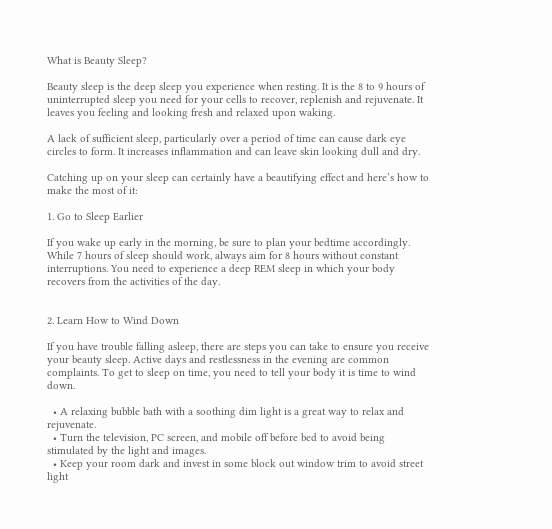What is Beauty Sleep?

Beauty sleep is the deep sleep you experience when resting. It is the 8 to 9 hours of uninterrupted sleep you need for your cells to recover, replenish and rejuvenate. It leaves you feeling and looking fresh and relaxed upon waking.

A lack of sufficient sleep, particularly over a period of time can cause dark eye circles to form. It increases inflammation and can leave skin looking dull and dry.

Catching up on your sleep can certainly have a beautifying effect and here’s how to make the most of it:

1. Go to Sleep Earlier

If you wake up early in the morning, be sure to plan your bedtime accordingly. While 7 hours of sleep should work, always aim for 8 hours without constant interruptions. You need to experience a deep REM sleep in which your body recovers from the activities of the day.


2. Learn How to Wind Down

If you have trouble falling asleep, there are steps you can take to ensure you receive your beauty sleep. Active days and restlessness in the evening are common complaints. To get to sleep on time, you need to tell your body it is time to wind down.

  • A relaxing bubble bath with a soothing dim light is a great way to relax and rejuvenate.
  • Turn the television, PC screen, and mobile off before bed to avoid being stimulated by the light and images.
  • Keep your room dark and invest in some block out window trim to avoid street light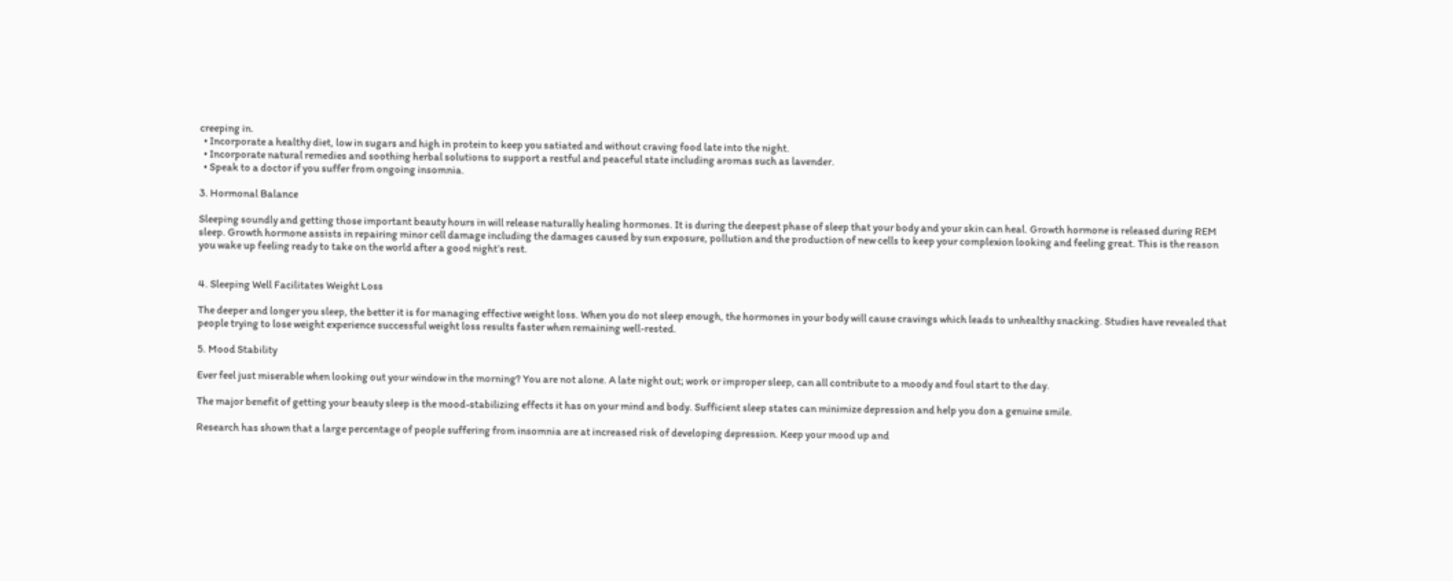creeping in.
  • Incorporate a healthy diet, low in sugars and high in protein to keep you satiated and without craving food late into the night.
  • Incorporate natural remedies and soothing herbal solutions to support a restful and peaceful state including aromas such as lavender.
  • Speak to a doctor if you suffer from ongoing insomnia.

3. Hormonal Balance

Sleeping soundly and getting those important beauty hours in will release naturally healing hormones. It is during the deepest phase of sleep that your body and your skin can heal. Growth hormone is released during REM sleep. Growth hormone assists in repairing minor cell damage including the damages caused by sun exposure, pollution and the production of new cells to keep your complexion looking and feeling great. This is the reason you wake up feeling ready to take on the world after a good night’s rest.


4. Sleeping Well Facilitates Weight Loss

The deeper and longer you sleep, the better it is for managing effective weight loss. When you do not sleep enough, the hormones in your body will cause cravings which leads to unhealthy snacking. Studies have revealed that people trying to lose weight experience successful weight loss results faster when remaining well-rested.

5. Mood Stability

Ever feel just miserable when looking out your window in the morning? You are not alone. A late night out; work or improper sleep, can all contribute to a moody and foul start to the day.

The major benefit of getting your beauty sleep is the mood-stabilizing effects it has on your mind and body. Sufficient sleep states can minimize depression and help you don a genuine smile.

Research has shown that a large percentage of people suffering from insomnia are at increased risk of developing depression. Keep your mood up and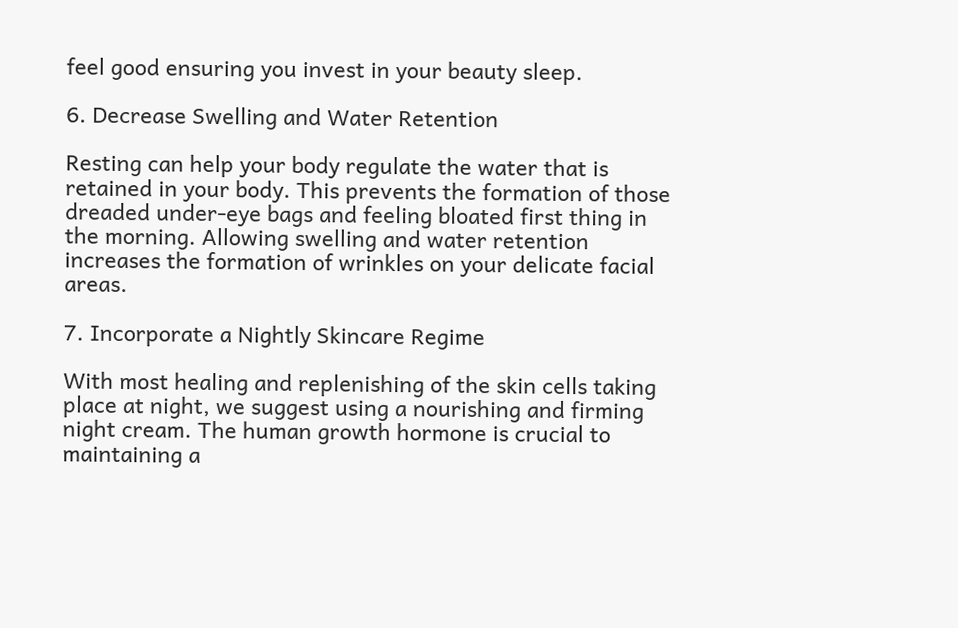feel good ensuring you invest in your beauty sleep.

6. Decrease Swelling and Water Retention

Resting can help your body regulate the water that is retained in your body. This prevents the formation of those dreaded under-eye bags and feeling bloated first thing in the morning. Allowing swelling and water retention increases the formation of wrinkles on your delicate facial areas.

7. Incorporate a Nightly Skincare Regime

With most healing and replenishing of the skin cells taking place at night, we suggest using a nourishing and firming night cream. The human growth hormone is crucial to maintaining a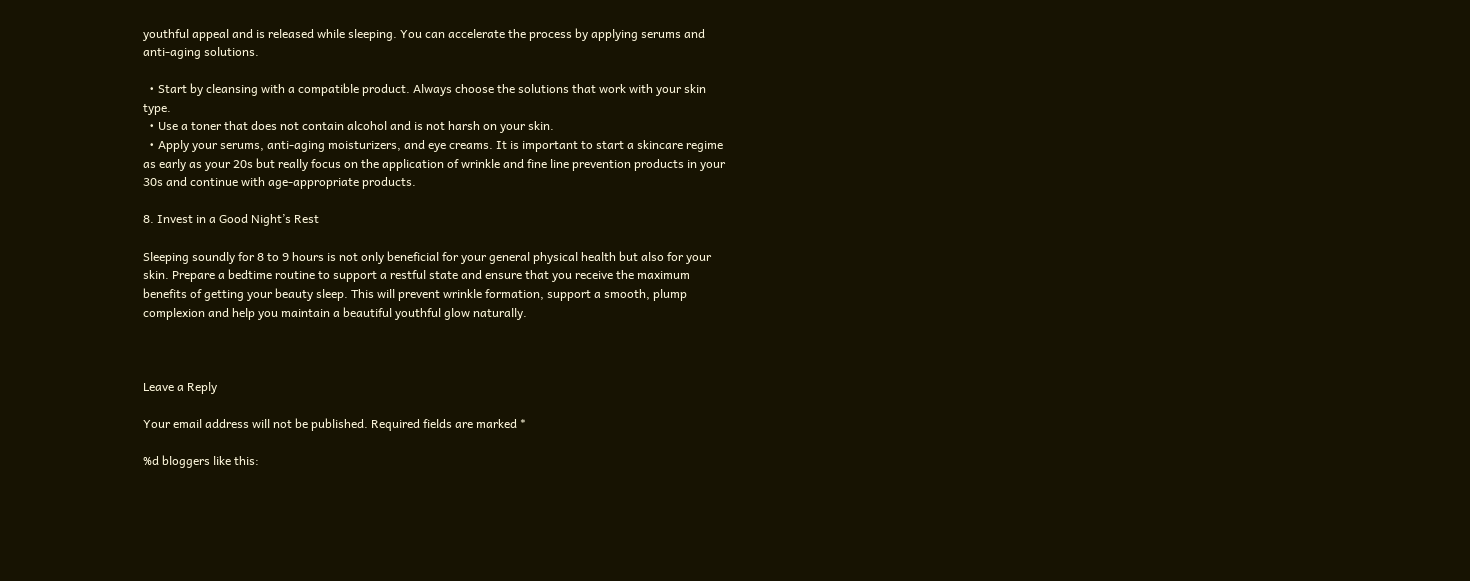youthful appeal and is released while sleeping. You can accelerate the process by applying serums and anti-aging solutions.

  • Start by cleansing with a compatible product. Always choose the solutions that work with your skin type.
  • Use a toner that does not contain alcohol and is not harsh on your skin.
  • Apply your serums, anti-aging moisturizers, and eye creams. It is important to start a skincare regime as early as your 20s but really focus on the application of wrinkle and fine line prevention products in your 30s and continue with age-appropriate products.

8. Invest in a Good Night’s Rest

Sleeping soundly for 8 to 9 hours is not only beneficial for your general physical health but also for your skin. Prepare a bedtime routine to support a restful state and ensure that you receive the maximum benefits of getting your beauty sleep. This will prevent wrinkle formation, support a smooth, plump complexion and help you maintain a beautiful youthful glow naturally.



Leave a Reply

Your email address will not be published. Required fields are marked *

%d bloggers like this: